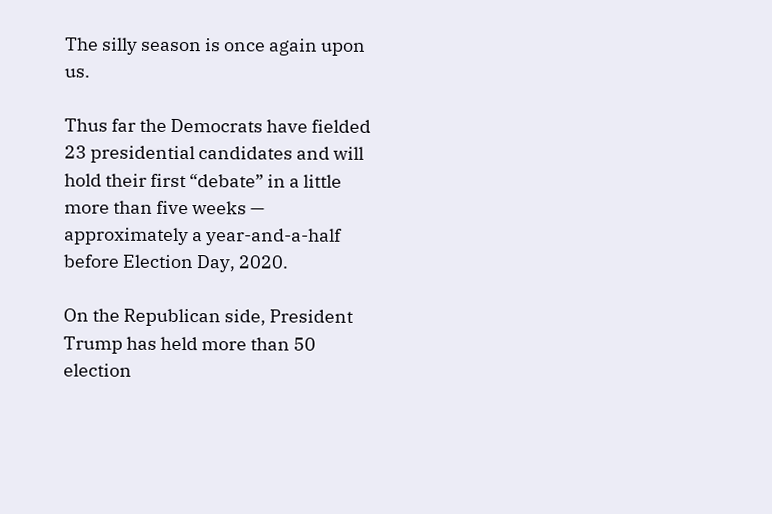The silly season is once again upon us.

Thus far the Democrats have fielded 23 presidential candidates and will hold their first “debate” in a little more than five weeks — approximately a year-and-a-half before Election Day, 2020.

On the Republican side, President Trump has held more than 50 election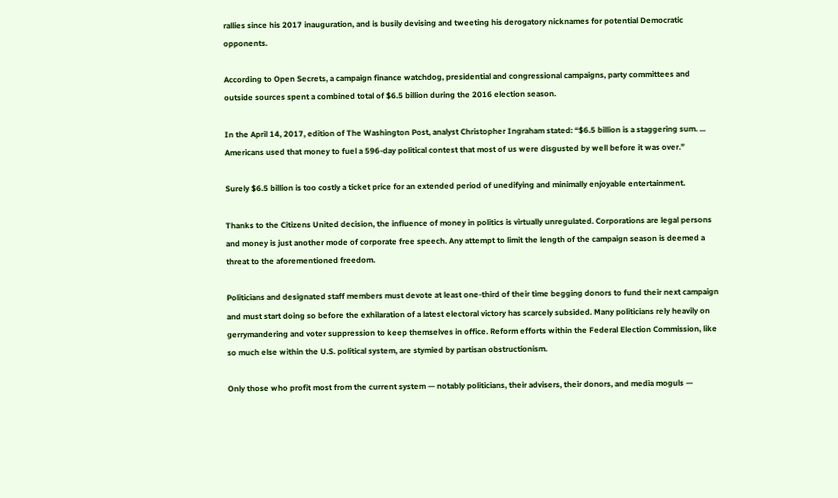rallies since his 2017 inauguration, and is busily devising and tweeting his derogatory nicknames for potential Democratic opponents.

According to Open Secrets, a campaign finance watchdog, presidential and congressional campaigns, party committees and outside sources spent a combined total of $6.5 billion during the 2016 election season.

In the April 14, 2017, edition of The Washington Post, analyst Christopher Ingraham stated: “$6.5 billion is a staggering sum. ... Americans used that money to fuel a 596-day political contest that most of us were disgusted by well before it was over.”

Surely $6.5 billion is too costly a ticket price for an extended period of unedifying and minimally enjoyable entertainment.

Thanks to the Citizens United decision, the influence of money in politics is virtually unregulated. Corporations are legal persons and money is just another mode of corporate free speech. Any attempt to limit the length of the campaign season is deemed a threat to the aforementioned freedom.

Politicians and designated staff members must devote at least one-third of their time begging donors to fund their next campaign and must start doing so before the exhilaration of a latest electoral victory has scarcely subsided. Many politicians rely heavily on gerrymandering and voter suppression to keep themselves in office. Reform efforts within the Federal Election Commission, like so much else within the U.S. political system, are stymied by partisan obstructionism.

Only those who profit most from the current system — notably politicians, their advisers, their donors, and media moguls —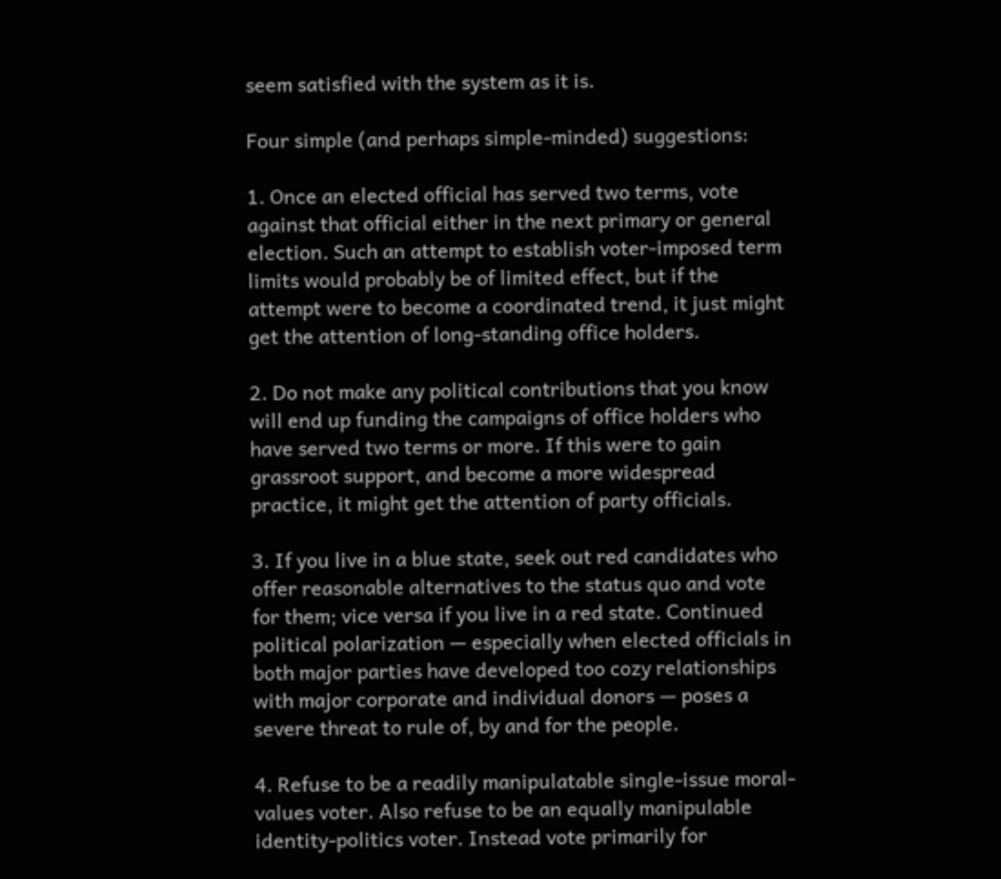seem satisfied with the system as it is.

Four simple (and perhaps simple-minded) suggestions:

1. Once an elected official has served two terms, vote against that official either in the next primary or general election. Such an attempt to establish voter-imposed term limits would probably be of limited effect, but if the attempt were to become a coordinated trend, it just might get the attention of long-standing office holders.

2. Do not make any political contributions that you know will end up funding the campaigns of office holders who have served two terms or more. If this were to gain grassroot support, and become a more widespread practice, it might get the attention of party officials.

3. If you live in a blue state, seek out red candidates who offer reasonable alternatives to the status quo and vote for them; vice versa if you live in a red state. Continued political polarization — especially when elected officials in both major parties have developed too cozy relationships with major corporate and individual donors — poses a severe threat to rule of, by and for the people.

4. Refuse to be a readily manipulatable single-issue moral-values voter. Also refuse to be an equally manipulable identity-politics voter. Instead vote primarily for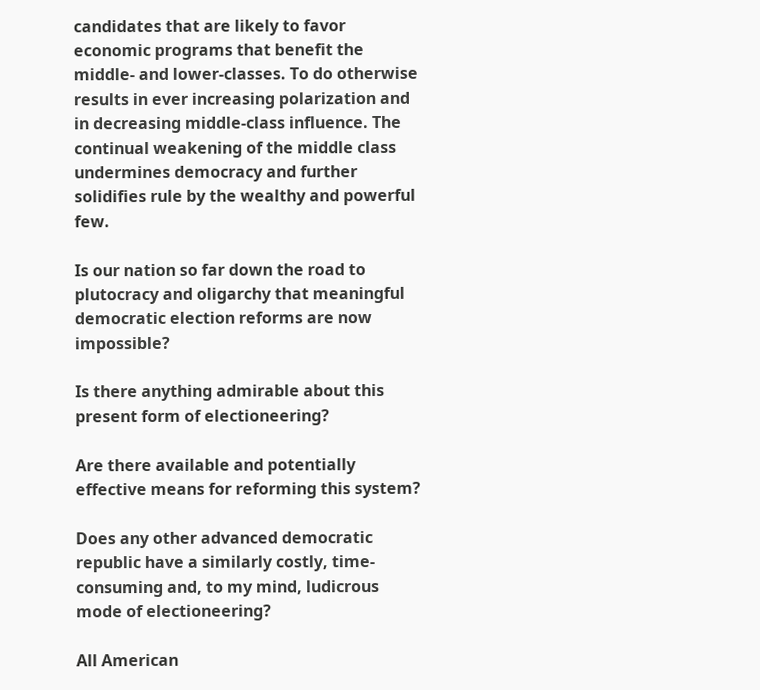candidates that are likely to favor economic programs that benefit the middle- and lower-classes. To do otherwise results in ever increasing polarization and in decreasing middle-class influence. The continual weakening of the middle class undermines democracy and further solidifies rule by the wealthy and powerful few.

Is our nation so far down the road to plutocracy and oligarchy that meaningful democratic election reforms are now impossible?

Is there anything admirable about this present form of electioneering?

Are there available and potentially effective means for reforming this system?

Does any other advanced democratic republic have a similarly costly, time-consuming and, to my mind, ludicrous mode of electioneering?

All American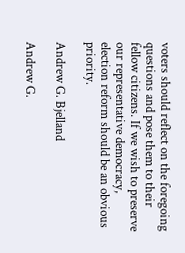voters should reflect on the foregoing questions and pose them to their fellow citizens. If we wish to preserve our representative democracy, election reform should be an obvious priority.

Andrew G. Bjelland

Andrew G.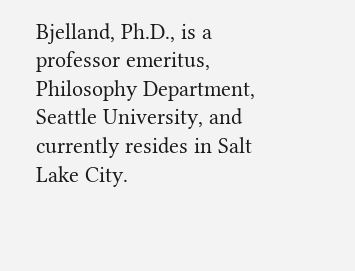Bjelland, Ph.D., is a professor emeritus, Philosophy Department, Seattle University, and currently resides in Salt Lake City.